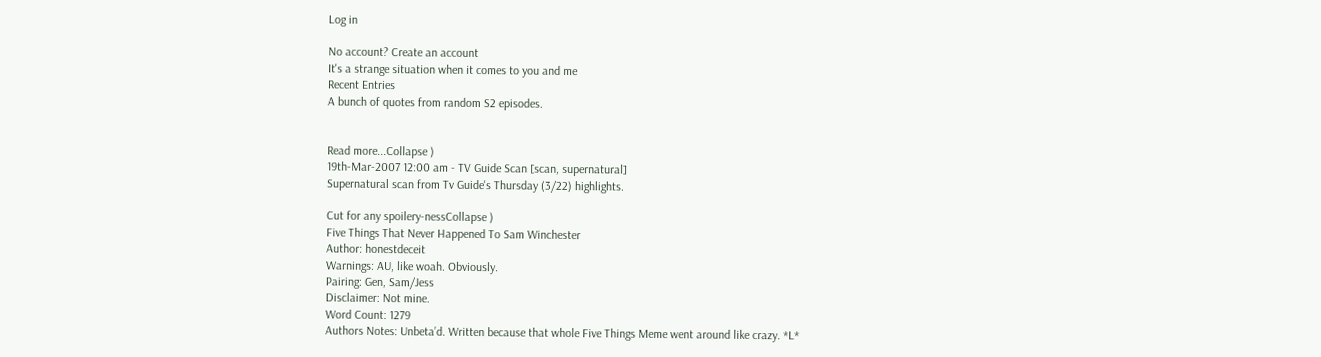Log in

No account? Create an account
It's a strange situation when it comes to you and me
Recent Entries
A bunch of quotes from random S2 episodes.


Read more...Collapse )
19th-Mar-2007 12:00 am - TV Guide Scan [scan, supernatural]
Supernatural scan from Tv Guide's Thursday (3/22) highlights.

Cut for any spoilery-nessCollapse )
Five Things That Never Happened To Sam Winchester
Author: honestdeceit
Warnings: AU, like woah. Obviously.
Pairing: Gen, Sam/Jess
Disclaimer: Not mine.
Word Count: 1279
Authors Notes: Unbeta’d. Written because that whole Five Things Meme went around like crazy. *L*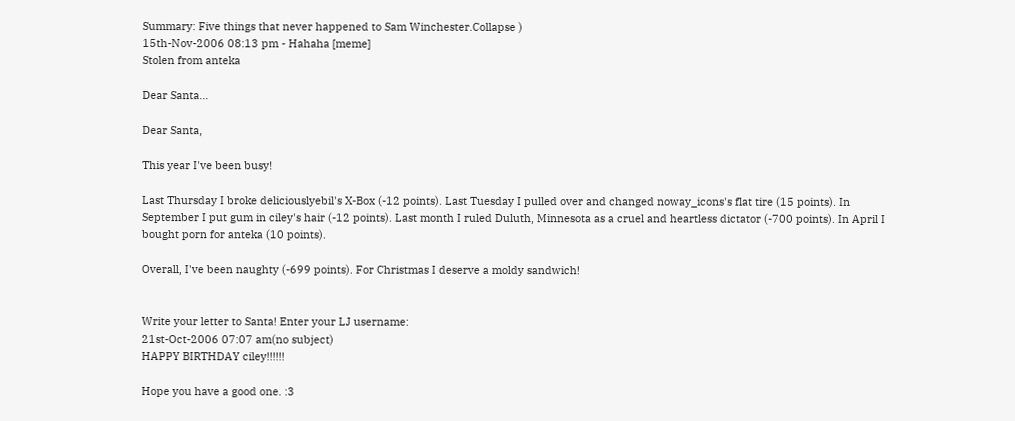Summary: Five things that never happened to Sam Winchester.Collapse )
15th-Nov-2006 08:13 pm - Hahaha [meme]
Stolen from anteka

Dear Santa...

Dear Santa,

This year I've been busy!

Last Thursday I broke deliciouslyebil's X-Box (-12 points). Last Tuesday I pulled over and changed noway_icons's flat tire (15 points). In September I put gum in ciley's hair (-12 points). Last month I ruled Duluth, Minnesota as a cruel and heartless dictator (-700 points). In April I bought porn for anteka (10 points).

Overall, I've been naughty (-699 points). For Christmas I deserve a moldy sandwich!


Write your letter to Santa! Enter your LJ username:
21st-Oct-2006 07:07 am(no subject)
HAPPY BIRTHDAY ciley!!!!!!

Hope you have a good one. :3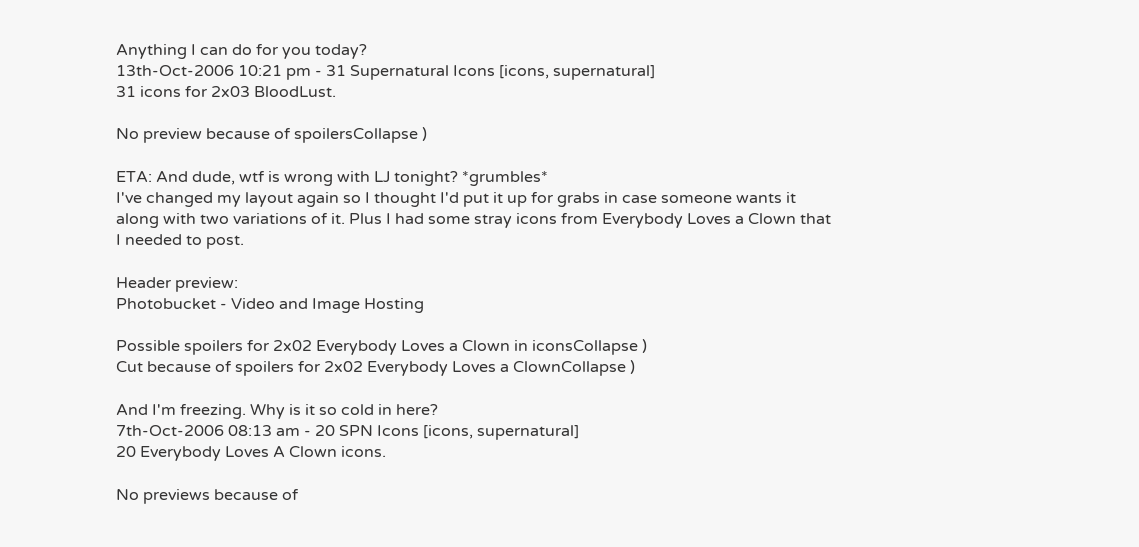Anything I can do for you today?
13th-Oct-2006 10:21 pm - 31 Supernatural Icons [icons, supernatural]
31 icons for 2x03 BloodLust.

No preview because of spoilersCollapse )

ETA: And dude, wtf is wrong with LJ tonight? *grumbles*
I've changed my layout again so I thought I'd put it up for grabs in case someone wants it along with two variations of it. Plus I had some stray icons from Everybody Loves a Clown that I needed to post.

Header preview:
Photobucket - Video and Image Hosting

Possible spoilers for 2x02 Everybody Loves a Clown in iconsCollapse )
Cut because of spoilers for 2x02 Everybody Loves a ClownCollapse )

And I'm freezing. Why is it so cold in here?
7th-Oct-2006 08:13 am - 20 SPN Icons [icons, supernatural]
20 Everybody Loves A Clown icons.

No previews because of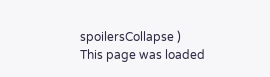spoilersCollapse )
This page was loaded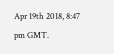Apr 19th 2018, 8:47 pm GMT.